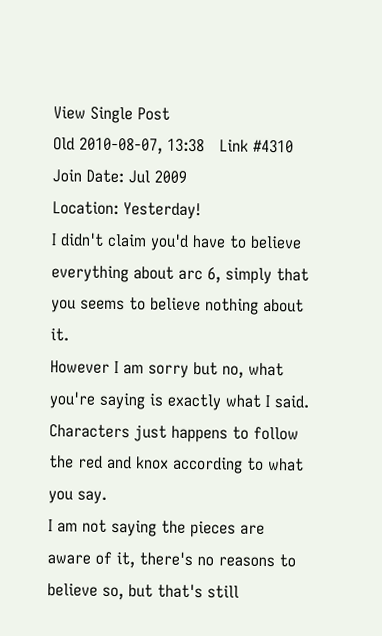View Single Post
Old 2010-08-07, 13:38   Link #4310
Join Date: Jul 2009
Location: Yesterday!
I didn't claim you'd have to believe everything about arc 6, simply that you seems to believe nothing about it.
However I am sorry but no, what you're saying is exactly what I said. Characters just happens to follow the red and knox according to what you say.
I am not saying the pieces are aware of it, there's no reasons to believe so, but that's still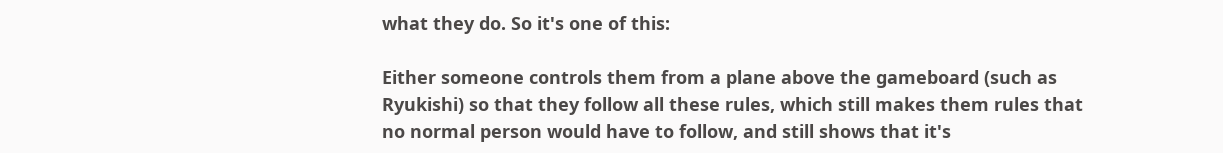what they do. So it's one of this:

Either someone controls them from a plane above the gameboard (such as Ryukishi) so that they follow all these rules, which still makes them rules that no normal person would have to follow, and still shows that it's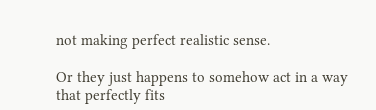not making perfect realistic sense.

Or they just happens to somehow act in a way that perfectly fits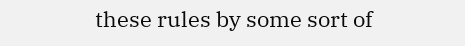these rules by some sort of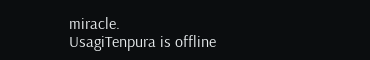miracle.
UsagiTenpura is offline